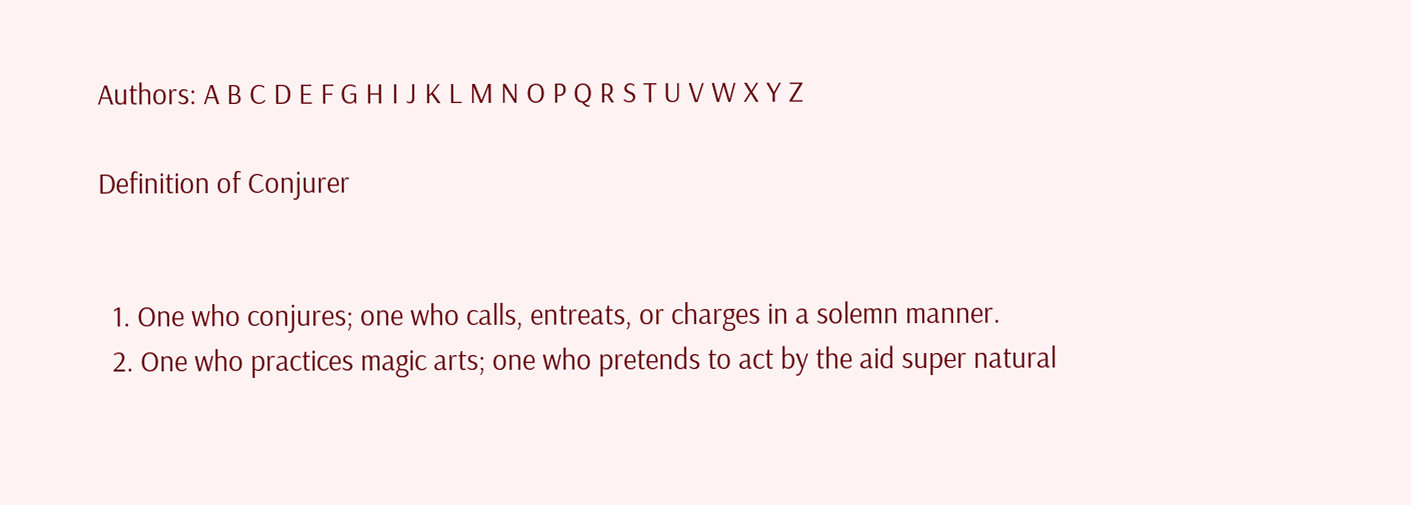Authors: A B C D E F G H I J K L M N O P Q R S T U V W X Y Z

Definition of Conjurer


  1. One who conjures; one who calls, entreats, or charges in a solemn manner.
  2. One who practices magic arts; one who pretends to act by the aid super natural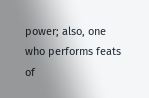power; also, one who performs feats of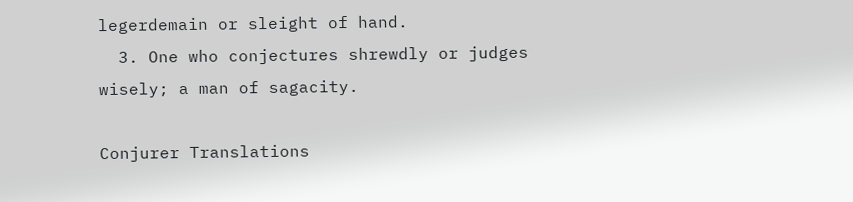legerdemain or sleight of hand.
  3. One who conjectures shrewdly or judges wisely; a man of sagacity.

Conjurer Translations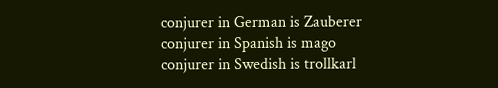conjurer in German is Zauberer
conjurer in Spanish is mago
conjurer in Swedish is trollkarl